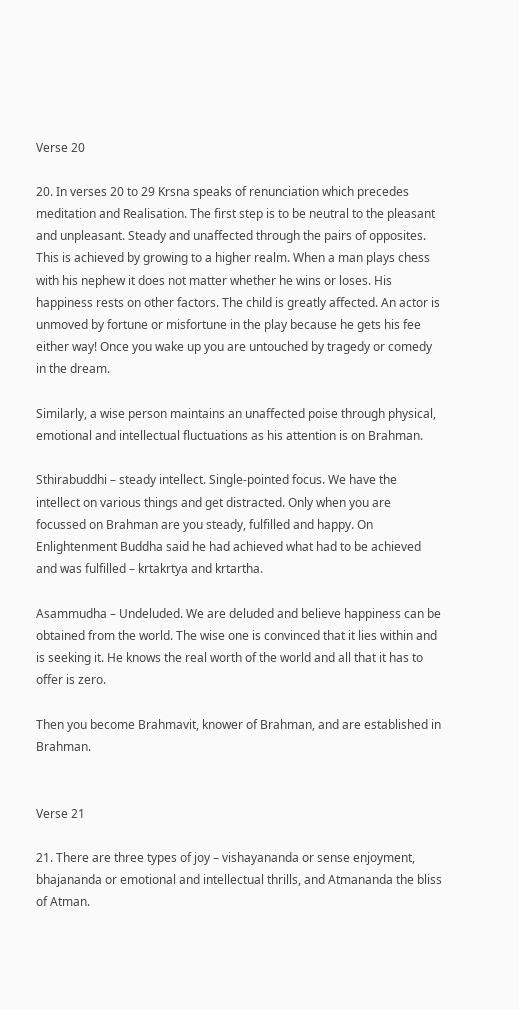Verse 20

20. In verses 20 to 29 Krsna speaks of renunciation which precedes meditation and Realisation. The first step is to be neutral to the pleasant and unpleasant. Steady and unaffected through the pairs of opposites. This is achieved by growing to a higher realm. When a man plays chess with his nephew it does not matter whether he wins or loses. His happiness rests on other factors. The child is greatly affected. An actor is unmoved by fortune or misfortune in the play because he gets his fee either way! Once you wake up you are untouched by tragedy or comedy in the dream.

Similarly, a wise person maintains an unaffected poise through physical, emotional and intellectual fluctuations as his attention is on Brahman.

Sthirabuddhi – steady intellect. Single-pointed focus. We have the intellect on various things and get distracted. Only when you are focussed on Brahman are you steady, fulfilled and happy. On Enlightenment Buddha said he had achieved what had to be achieved and was fulfilled – krtakrtya and krtartha.

Asammudha – Undeluded. We are deluded and believe happiness can be obtained from the world. The wise one is convinced that it lies within and is seeking it. He knows the real worth of the world and all that it has to offer is zero.

Then you become Brahmavit, knower of Brahman, and are established in Brahman.


Verse 21

21. There are three types of joy – vishayananda or sense enjoyment, bhajananda or emotional and intellectual thrills, and Atmananda the bliss of Atman.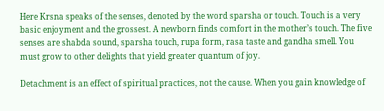Here Krsna speaks of the senses, denoted by the word sparsha or touch. Touch is a very basic enjoyment and the grossest. A newborn finds comfort in the mother’s touch. The five senses are shabda sound, sparsha touch, rupa form, rasa taste and gandha smell. You must grow to other delights that yield greater quantum of joy.

Detachment is an effect of spiritual practices, not the cause. When you gain knowledge of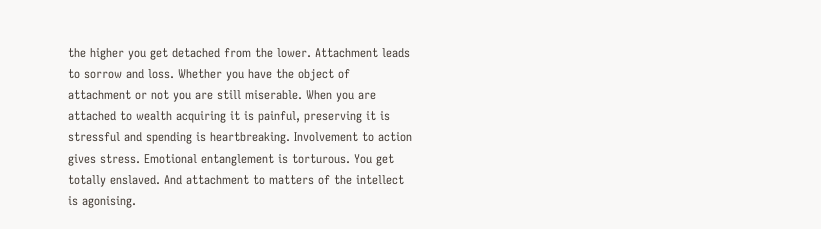the higher you get detached from the lower. Attachment leads to sorrow and loss. Whether you have the object of attachment or not you are still miserable. When you are attached to wealth acquiring it is painful, preserving it is stressful and spending is heartbreaking. Involvement to action gives stress. Emotional entanglement is torturous. You get totally enslaved. And attachment to matters of the intellect is agonising.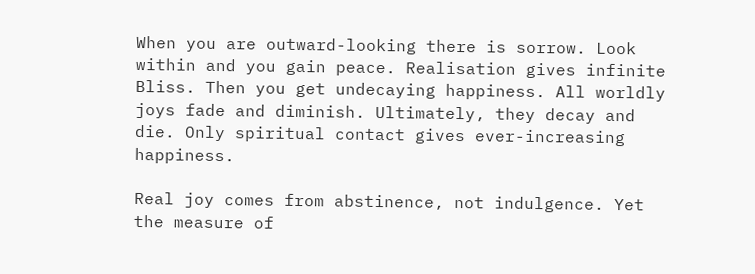When you are outward-looking there is sorrow. Look within and you gain peace. Realisation gives infinite Bliss. Then you get undecaying happiness. All worldly joys fade and diminish. Ultimately, they decay and die. Only spiritual contact gives ever-increasing happiness.

Real joy comes from abstinence, not indulgence. Yet the measure of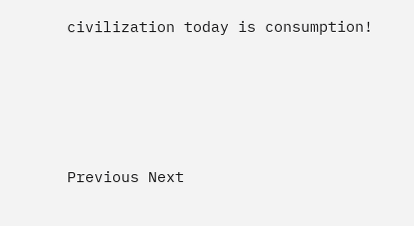civilization today is consumption!




Previous Next